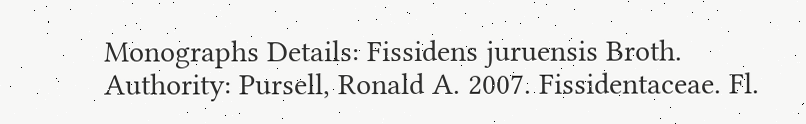Monographs Details: Fissidens juruensis Broth.
Authority: Pursell, Ronald A. 2007. Fissidentaceae. Fl.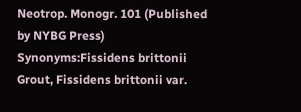Neotrop. Monogr. 101 (Published by NYBG Press)
Synonyms:Fissidens brittonii Grout, Fissidens brittonii var.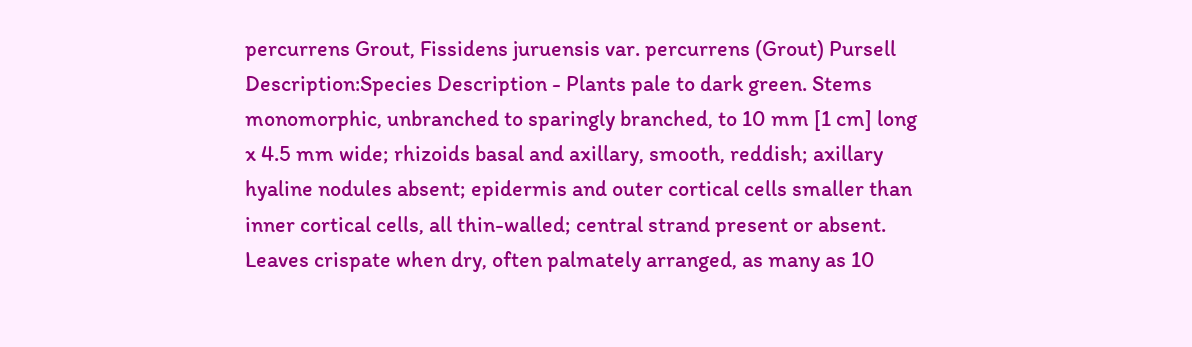percurrens Grout, Fissidens juruensis var. percurrens (Grout) Pursell
Description:Species Description - Plants pale to dark green. Stems monomorphic, unbranched to sparingly branched, to 10 mm [1 cm] long x 4.5 mm wide; rhizoids basal and axillary, smooth, reddish; axillary hyaline nodules absent; epidermis and outer cortical cells smaller than inner cortical cells, all thin-walled; central strand present or absent. Leaves crispate when dry, often palmately arranged, as many as 10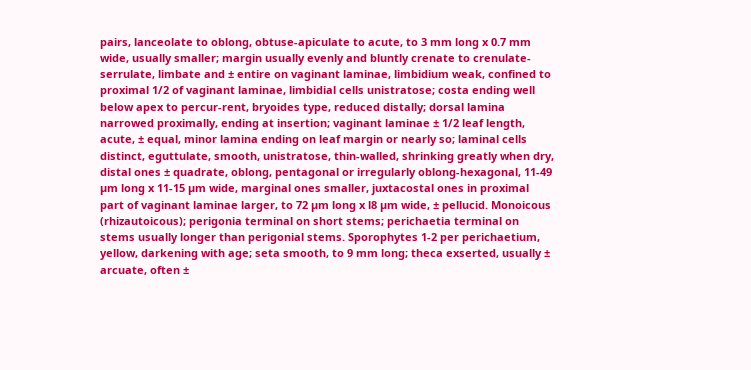pairs, lanceolate to oblong, obtuse-apiculate to acute, to 3 mm long x 0.7 mm wide, usually smaller; margin usually evenly and bluntly crenate to crenulate-serrulate, limbate and ± entire on vaginant laminae, limbidium weak, confined to proximal 1/2 of vaginant laminae, limbidial cells unistratose; costa ending well below apex to percur-rent, bryoides type, reduced distally; dorsal lamina narrowed proximally, ending at insertion; vaginant laminae ± 1/2 leaf length, acute, ± equal, minor lamina ending on leaf margin or nearly so; laminal cells distinct, eguttulate, smooth, unistratose, thin-walled, shrinking greatly when dry, distal ones ± quadrate, oblong, pentagonal or irregularly oblong-hexagonal, 11-49 µm long x 11-15 µm wide, marginal ones smaller, juxtacostal ones in proximal part of vaginant laminae larger, to 72 µm long x l8 µm wide, ± pellucid. Monoicous (rhizautoicous); perigonia terminal on short stems; perichaetia terminal on stems usually longer than perigonial stems. Sporophytes 1-2 per perichaetium, yellow, darkening with age; seta smooth, to 9 mm long; theca exserted, usually ± arcuate, often ±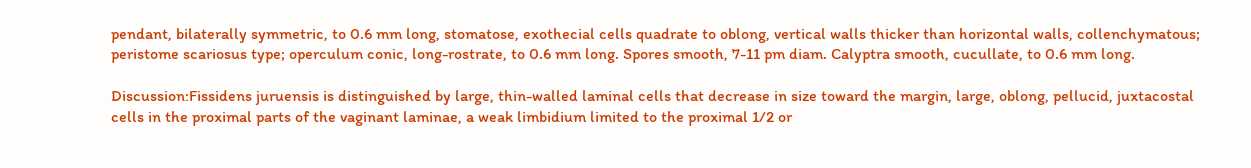pendant, bilaterally symmetric, to 0.6 mm long, stomatose, exothecial cells quadrate to oblong, vertical walls thicker than horizontal walls, collenchymatous; peristome scariosus type; operculum conic, long-rostrate, to 0.6 mm long. Spores smooth, 7-11 pm diam. Calyptra smooth, cucullate, to 0.6 mm long.

Discussion:Fissidens juruensis is distinguished by large, thin-walled laminal cells that decrease in size toward the margin, large, oblong, pellucid, juxtacostal cells in the proximal parts of the vaginant laminae, a weak limbidium limited to the proximal 1/2 or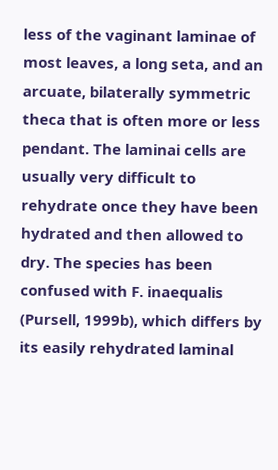less of the vaginant laminae of most leaves, a long seta, and an arcuate, bilaterally symmetric theca that is often more or less pendant. The laminai cells are usually very difficult to rehydrate once they have been hydrated and then allowed to dry. The species has been confused with F. inaequalis (Pursell, 1999b), which differs by its easily rehydrated laminal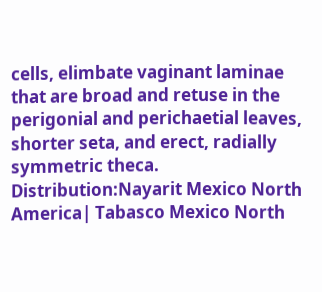cells, elimbate vaginant laminae that are broad and retuse in the perigonial and perichaetial leaves, shorter seta, and erect, radially symmetric theca.
Distribution:Nayarit Mexico North America| Tabasco Mexico North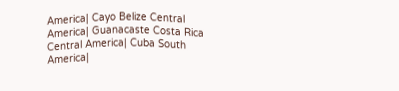America| Cayo Belize Central America| Guanacaste Costa Rica Central America| Cuba South America|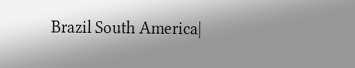Brazil South America|